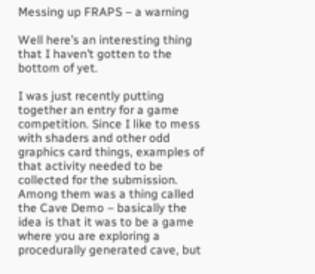Messing up FRAPS – a warning

Well here’s an interesting thing that I haven’t gotten to the bottom of yet.

I was just recently putting together an entry for a game competition. Since I like to mess with shaders and other odd graphics card things, examples of that activity needed to be collected for the submission. Among them was a thing called the Cave Demo – basically the idea is that it was to be a game where you are exploring a procedurally generated cave, but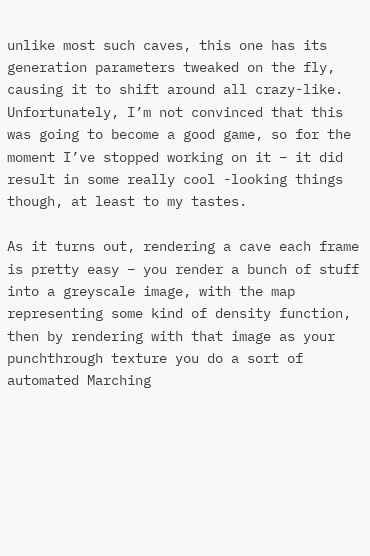unlike most such caves, this one has its generation parameters tweaked on the fly, causing it to shift around all crazy-like. Unfortunately, I’m not convinced that this was going to become a good game, so for the moment I’ve stopped working on it – it did result in some really cool -looking things though, at least to my tastes.

As it turns out, rendering a cave each frame is pretty easy – you render a bunch of stuff into a greyscale image, with the map representing some kind of density function, then by rendering with that image as your punchthrough texture you do a sort of automated Marching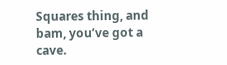Squares thing, and bam, you’ve got a cave.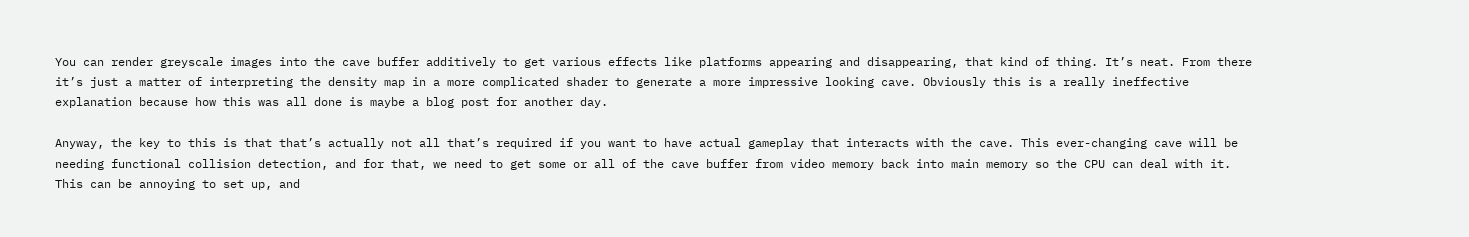You can render greyscale images into the cave buffer additively to get various effects like platforms appearing and disappearing, that kind of thing. It’s neat. From there it’s just a matter of interpreting the density map in a more complicated shader to generate a more impressive looking cave. Obviously this is a really ineffective explanation because how this was all done is maybe a blog post for another day.

Anyway, the key to this is that that’s actually not all that’s required if you want to have actual gameplay that interacts with the cave. This ever-changing cave will be needing functional collision detection, and for that, we need to get some or all of the cave buffer from video memory back into main memory so the CPU can deal with it. This can be annoying to set up, and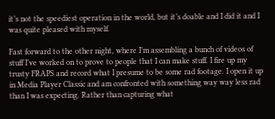it’s not the speediest operation in the world, but it’s doable and I did it and I was quite pleased with myself.

Fast forward to the other night, where I’m assembling a bunch of videos of stuff I’ve worked on to prove to people that I can make stuff. I fire up my trusty FRAPS and record what I presume to be some rad footage. I open it up in Media Player Classic and am confronted with something way way less rad than I was expecting. Rather than capturing what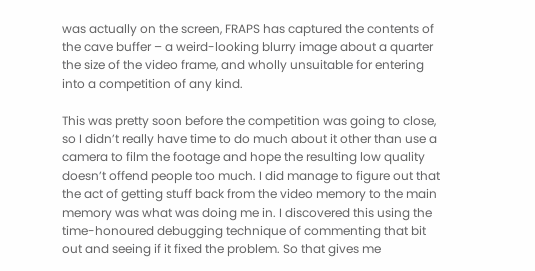was actually on the screen, FRAPS has captured the contents of the cave buffer – a weird-looking blurry image about a quarter the size of the video frame, and wholly unsuitable for entering into a competition of any kind.

This was pretty soon before the competition was going to close, so I didn’t really have time to do much about it other than use a camera to film the footage and hope the resulting low quality doesn’t offend people too much. I did manage to figure out that the act of getting stuff back from the video memory to the main memory was what was doing me in. I discovered this using the time-honoured debugging technique of commenting that bit out and seeing if it fixed the problem. So that gives me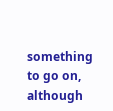something to go on, although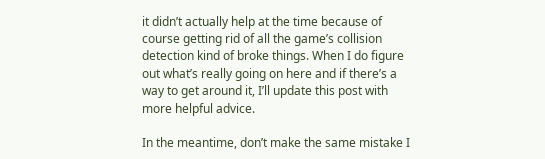it didn’t actually help at the time because of course getting rid of all the game’s collision detection kind of broke things. When I do figure out what’s really going on here and if there’s a way to get around it, I’ll update this post with more helpful advice.

In the meantime, don’t make the same mistake I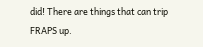did! There are things that can trip FRAPS up.